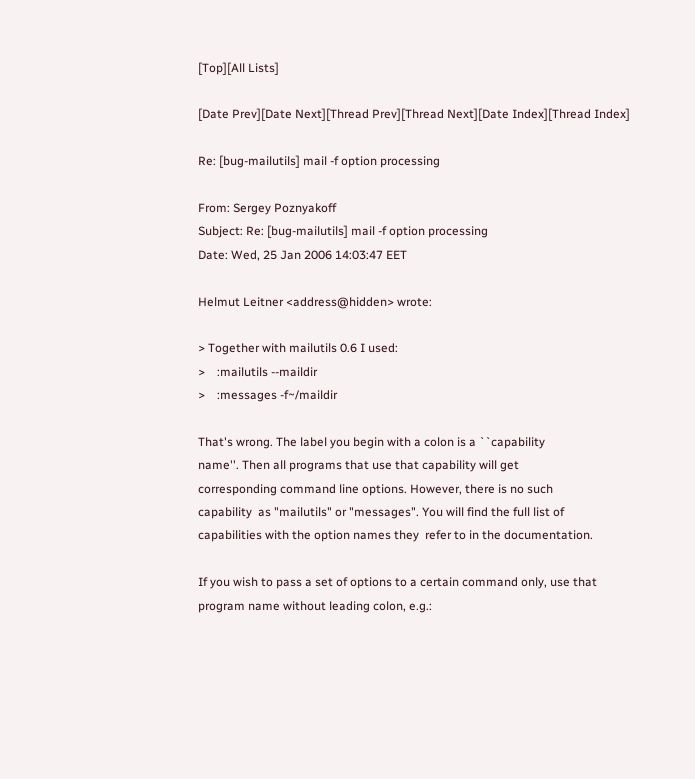[Top][All Lists]

[Date Prev][Date Next][Thread Prev][Thread Next][Date Index][Thread Index]

Re: [bug-mailutils] mail -f option processing

From: Sergey Poznyakoff
Subject: Re: [bug-mailutils] mail -f option processing
Date: Wed, 25 Jan 2006 14:03:47 EET

Helmut Leitner <address@hidden> wrote:

> Together with mailutils 0.6 I used:
>    :mailutils --maildir
>    :messages -f~/maildir

That's wrong. The label you begin with a colon is a ``capability
name''. Then all programs that use that capability will get
corresponding command line options. However, there is no such
capability  as "mailutils" or "messages". You will find the full list of
capabilities with the option names they  refer to in the documentation.

If you wish to pass a set of options to a certain command only, use that
program name without leading colon, e.g.: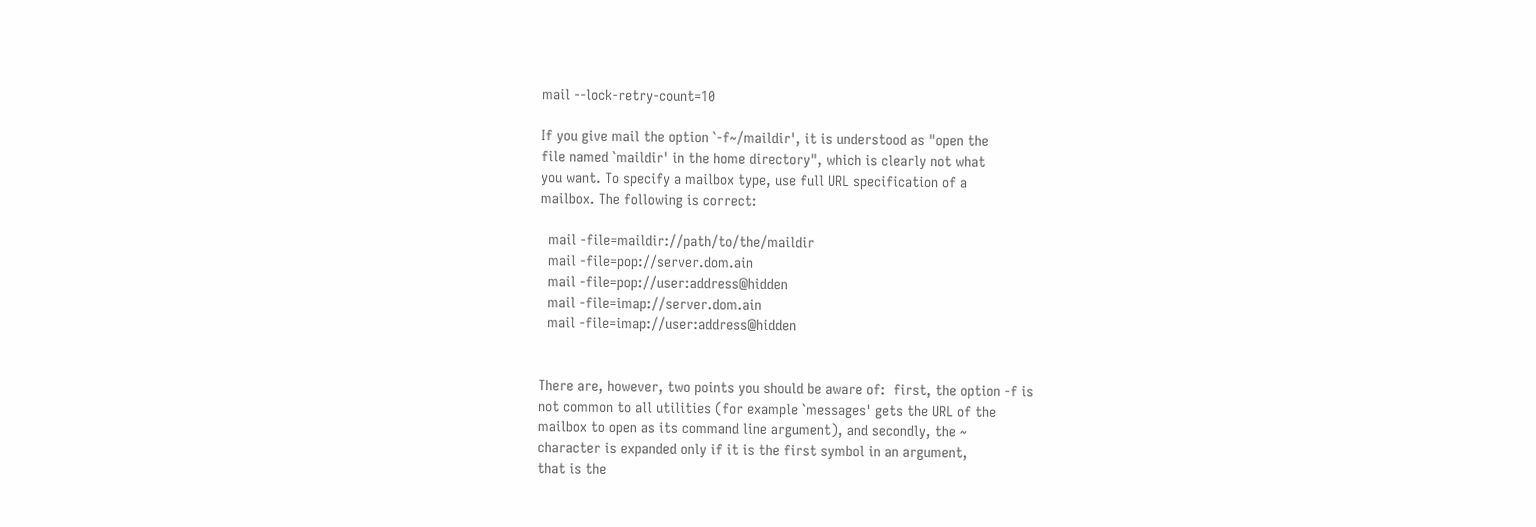mail --lock-retry-count=10

If you give mail the option `-f~/maildir', it is understood as "open the
file named `maildir' in the home directory", which is clearly not what
you want. To specify a mailbox type, use full URL specification of a
mailbox. The following is correct:

  mail -file=maildir://path/to/the/maildir
  mail -file=pop://server.dom.ain
  mail -file=pop://user:address@hidden
  mail -file=imap://server.dom.ain
  mail -file=imap://user:address@hidden


There are, however, two points you should be aware of:  first, the option -f is
not common to all utilities (for example `messages' gets the URL of the
mailbox to open as its command line argument), and secondly, the ~
character is expanded only if it is the first symbol in an argument,
that is the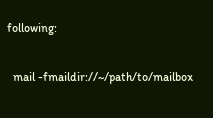following:

  mail -fmaildir://~/path/to/mailbox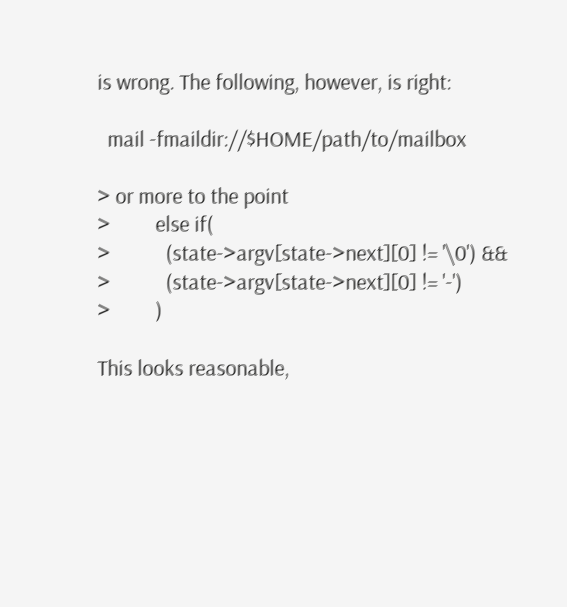is wrong. The following, however, is right:

  mail -fmaildir://$HOME/path/to/mailbox

> or more to the point
>         else if(
>           (state->argv[state->next][0] != '\0') &&
>           (state->argv[state->next][0] != '-')
>         )

This looks reasonable,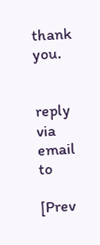thank you.


reply via email to

[Prev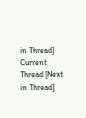in Thread] Current Thread [Next in Thread]